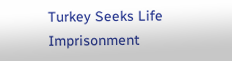Turkey Seeks Life Imprisonment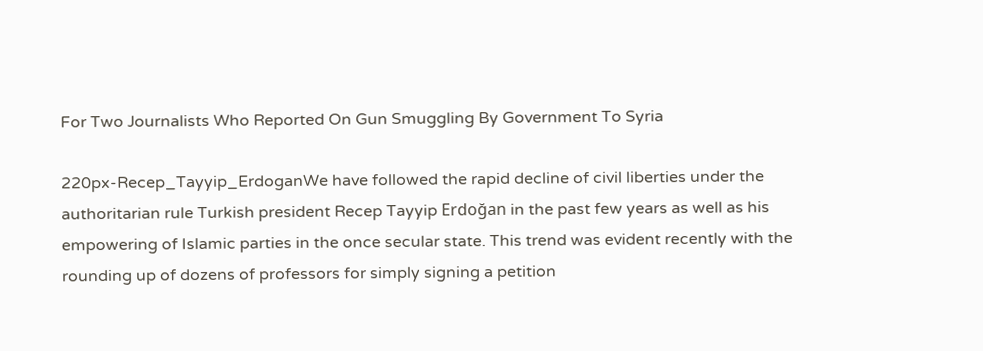For Two Journalists Who Reported On Gun Smuggling By Government To Syria

220px-Recep_Tayyip_ErdoganWe have followed the rapid decline of civil liberties under the authoritarian rule Turkish president Recep Tayyip Erdoğan in the past few years as well as his empowering of Islamic parties in the once secular state. This trend was evident recently with the rounding up of dozens of professors for simply signing a petition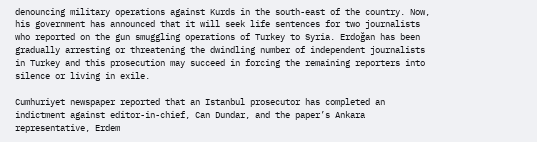denouncing military operations against Kurds in the south-east of the country. Now, his government has announced that it will seek life sentences for two journalists who reported on the gun smuggling operations of Turkey to Syria. Erdoğan has been gradually arresting or threatening the dwindling number of independent journalists in Turkey and this prosecution may succeed in forcing the remaining reporters into silence or living in exile.

Cumhuriyet newspaper reported that an Istanbul prosecutor has completed an indictment against editor-in-chief, Can Dundar, and the paper’s Ankara representative, Erdem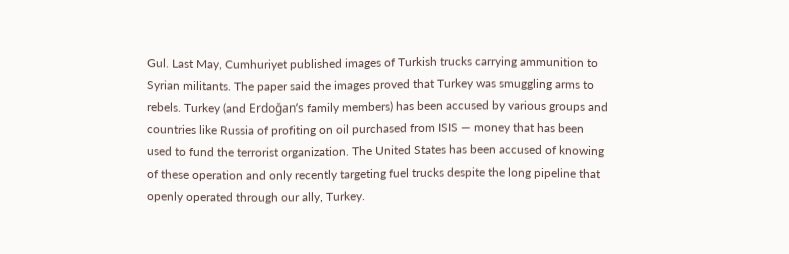Gul. Last May, Cumhuriyet published images of Turkish trucks carrying ammunition to Syrian militants. The paper said the images proved that Turkey was smuggling arms to rebels. Turkey (and Erdoğan’s family members) has been accused by various groups and countries like Russia of profiting on oil purchased from ISIS — money that has been used to fund the terrorist organization. The United States has been accused of knowing of these operation and only recently targeting fuel trucks despite the long pipeline that openly operated through our ally, Turkey.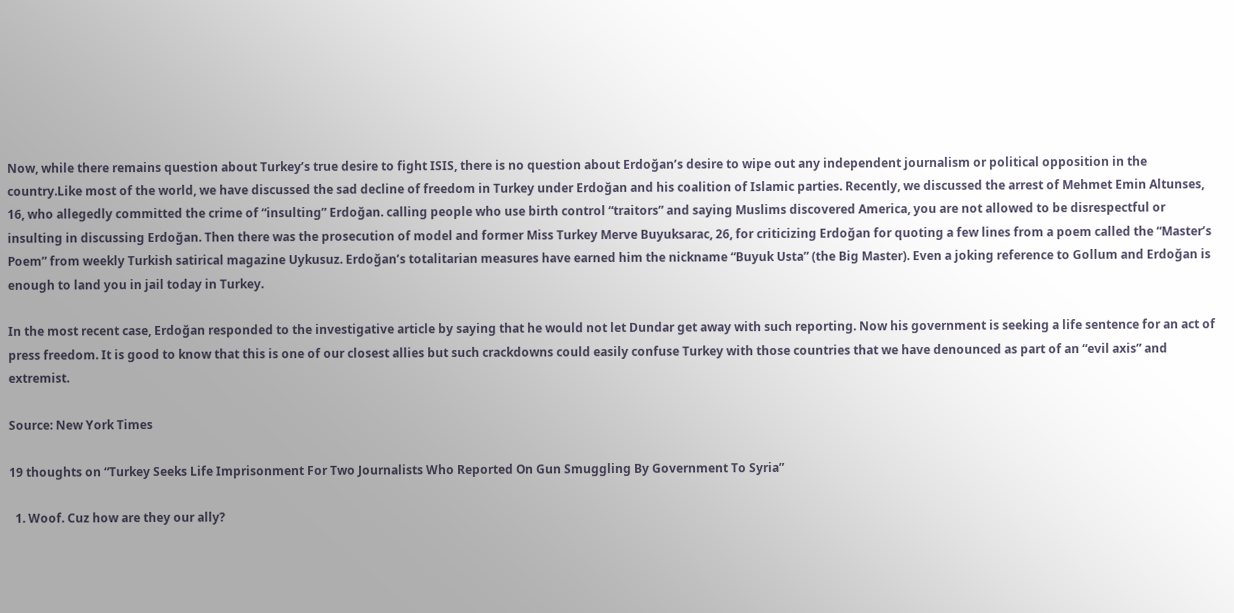Now, while there remains question about Turkey’s true desire to fight ISIS, there is no question about Erdoğan’s desire to wipe out any independent journalism or political opposition in the country.Like most of the world, we have discussed the sad decline of freedom in Turkey under Erdoğan and his coalition of Islamic parties. Recently, we discussed the arrest of Mehmet Emin Altunses, 16, who allegedly committed the crime of “insulting” Erdoğan. calling people who use birth control “traitors” and saying Muslims discovered America, you are not allowed to be disrespectful or insulting in discussing Erdoğan. Then there was the prosecution of model and former Miss Turkey Merve Buyuksarac, 26, for criticizing Erdoğan for quoting a few lines from a poem called the “Master’s Poem” from weekly Turkish satirical magazine Uykusuz. Erdoğan’s totalitarian measures have earned him the nickname “Buyuk Usta” (the Big Master). Even a joking reference to Gollum and Erdoğan is enough to land you in jail today in Turkey.

In the most recent case, Erdoğan responded to the investigative article by saying that he would not let Dundar get away with such reporting. Now his government is seeking a life sentence for an act of press freedom. It is good to know that this is one of our closest allies but such crackdowns could easily confuse Turkey with those countries that we have denounced as part of an “evil axis” and extremist.

Source: New York Times

19 thoughts on “Turkey Seeks Life Imprisonment For Two Journalists Who Reported On Gun Smuggling By Government To Syria”

  1. Woof. Cuz how are they our ally?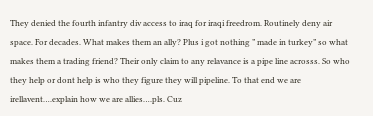They denied the fourth infantry div access to iraq for iraqi freedrom. Routinely deny air space. For decades. What makes them an ally? Plus i got nothing ” made in turkey” so what makes them a trading friend? Their only claim to any relavance is a pipe line acrosss. So who they help or dont help is who they figure they will pipeline. To that end we are irellavent….explain how we are allies….pls. Cuz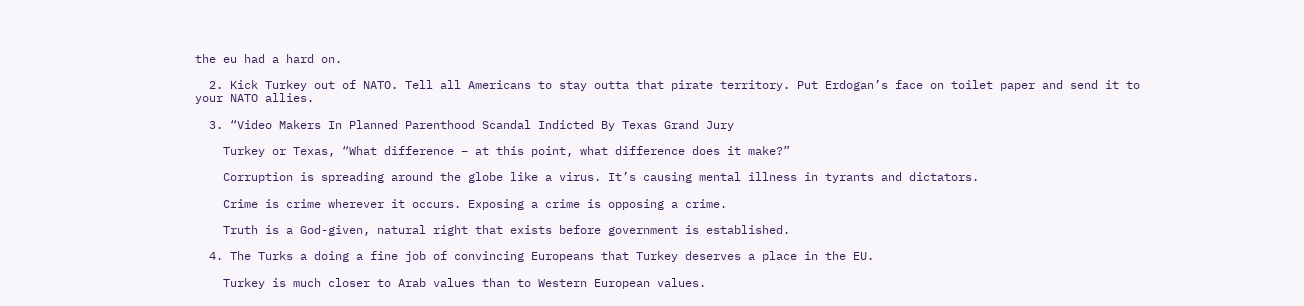the eu had a hard on.

  2. Kick Turkey out of NATO. Tell all Americans to stay outta that pirate territory. Put Erdogan’s face on toilet paper and send it to your NATO allies.

  3. “Video Makers In Planned Parenthood Scandal Indicted By Texas Grand Jury

    Turkey or Texas, “What difference – at this point, what difference does it make?”

    Corruption is spreading around the globe like a virus. It’s causing mental illness in tyrants and dictators.

    Crime is crime wherever it occurs. Exposing a crime is opposing a crime.

    Truth is a God-given, natural right that exists before government is established.

  4. The Turks a doing a fine job of convincing Europeans that Turkey deserves a place in the EU.

    Turkey is much closer to Arab values than to Western European values.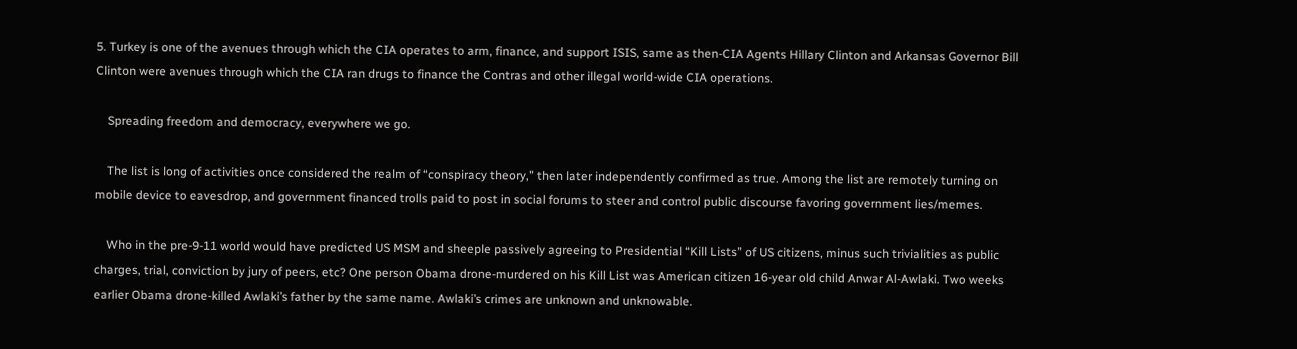5. Turkey is one of the avenues through which the CIA operates to arm, finance, and support ISIS, same as then-CIA Agents Hillary Clinton and Arkansas Governor Bill Clinton were avenues through which the CIA ran drugs to finance the Contras and other illegal world-wide CIA operations.

    Spreading freedom and democracy, everywhere we go.

    The list is long of activities once considered the realm of “conspiracy theory,” then later independently confirmed as true. Among the list are remotely turning on mobile device to eavesdrop, and government financed trolls paid to post in social forums to steer and control public discourse favoring government lies/memes.

    Who in the pre-9-11 world would have predicted US MSM and sheeple passively agreeing to Presidential “Kill Lists” of US citizens, minus such trivialities as public charges, trial, conviction by jury of peers, etc? One person Obama drone-murdered on his Kill List was American citizen 16-year old child Anwar Al-Awlaki. Two weeks earlier Obama drone-killed Awlaki’s father by the same name. Awlaki’s crimes are unknown and unknowable.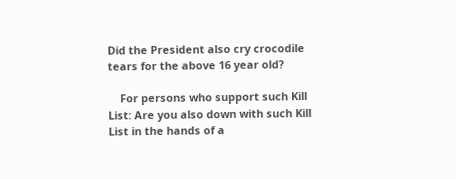Did the President also cry crocodile tears for the above 16 year old?

    For persons who support such Kill List: Are you also down with such Kill List in the hands of a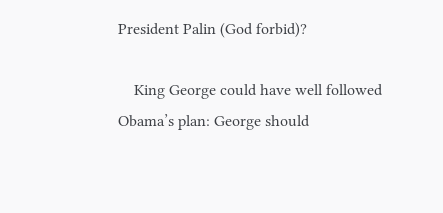President Palin (God forbid)?

    King George could have well followed Obama’s plan: George should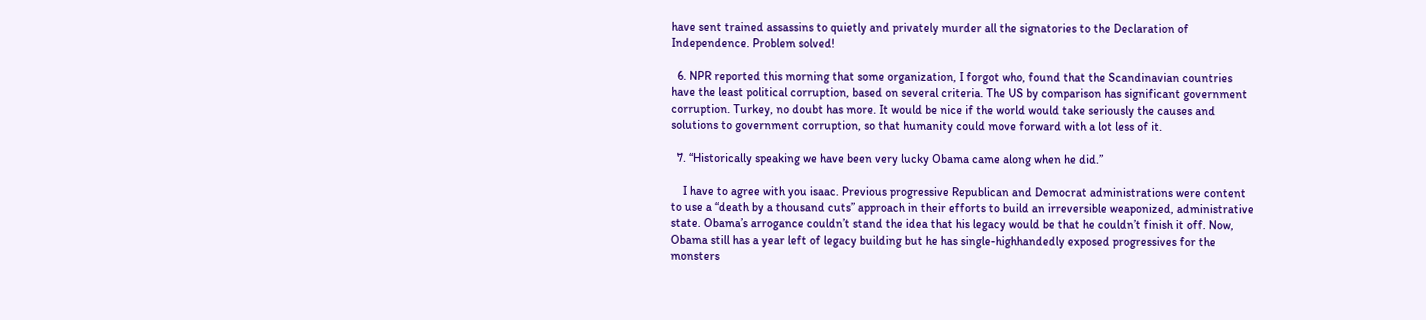have sent trained assassins to quietly and privately murder all the signatories to the Declaration of Independence. Problem solved!

  6. NPR reported this morning that some organization, I forgot who, found that the Scandinavian countries have the least political corruption, based on several criteria. The US by comparison has significant government corruption. Turkey, no doubt has more. It would be nice if the world would take seriously the causes and solutions to government corruption, so that humanity could move forward with a lot less of it.

  7. “Historically speaking we have been very lucky Obama came along when he did.”

    I have to agree with you isaac. Previous progressive Republican and Democrat administrations were content to use a “death by a thousand cuts” approach in their efforts to build an irreversible weaponized, administrative state. Obama’s arrogance couldn’t stand the idea that his legacy would be that he couldn’t finish it off. Now, Obama still has a year left of legacy building but he has single-highhandedly exposed progressives for the monsters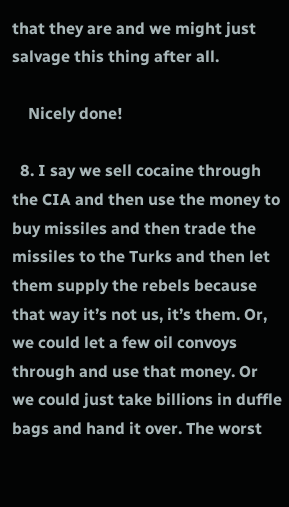that they are and we might just salvage this thing after all.

    Nicely done!

  8. I say we sell cocaine through the CIA and then use the money to buy missiles and then trade the missiles to the Turks and then let them supply the rebels because that way it’s not us, it’s them. Or, we could let a few oil convoys through and use that money. Or we could just take billions in duffle bags and hand it over. The worst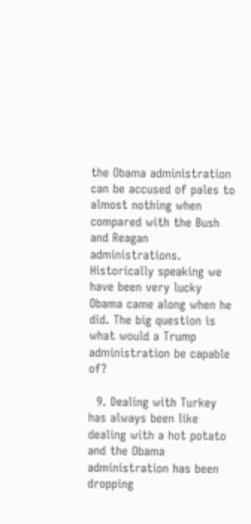the Obama administration can be accused of pales to almost nothing when compared with the Bush and Reagan administrations. Historically speaking we have been very lucky Obama came along when he did. The big question is what would a Trump administration be capable of?

  9. Dealing with Turkey has always been like dealing with a hot potato and the Obama administration has been dropping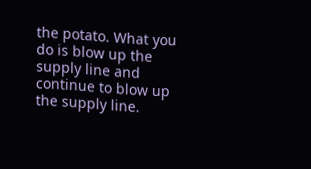the potato. What you do is blow up the supply line and continue to blow up the supply line.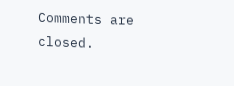Comments are closed.